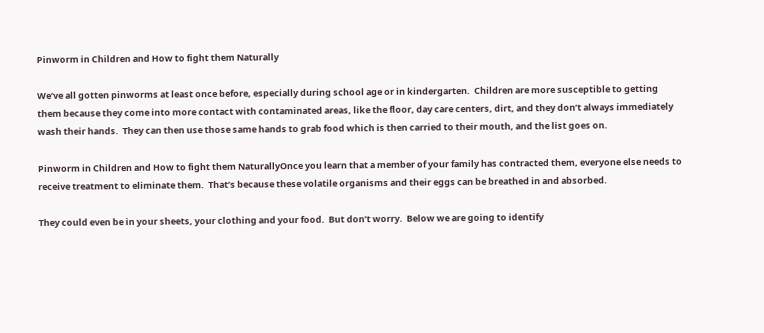Pinworm in Children and How to fight them Naturally

We’ve all gotten pinworms at least once before, especially during school age or in kindergarten.  Children are more susceptible to getting them because they come into more contact with contaminated areas, like the floor, day care centers, dirt, and they don’t always immediately wash their hands.  They can then use those same hands to grab food which is then carried to their mouth, and the list goes on.

Pinworm in Children and How to fight them NaturallyOnce you learn that a member of your family has contracted them, everyone else needs to receive treatment to eliminate them.  That’s because these volatile organisms and their eggs can be breathed in and absorbed.

They could even be in your sheets, your clothing and your food.  But don’t worry.  Below we are going to identify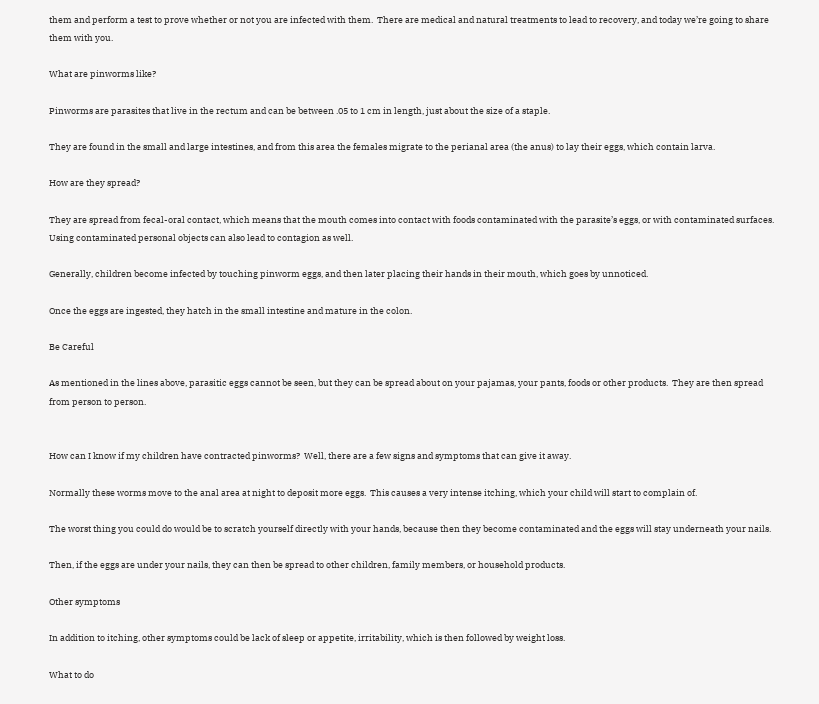them and perform a test to prove whether or not you are infected with them.  There are medical and natural treatments to lead to recovery, and today we’re going to share them with you.

What are pinworms like?

Pinworms are parasites that live in the rectum and can be between .05 to 1 cm in length, just about the size of a staple.

They are found in the small and large intestines, and from this area the females migrate to the perianal area (the anus) to lay their eggs, which contain larva.

How are they spread?

They are spread from fecal-oral contact, which means that the mouth comes into contact with foods contaminated with the parasite’s eggs, or with contaminated surfaces.  Using contaminated personal objects can also lead to contagion as well.

Generally, children become infected by touching pinworm eggs, and then later placing their hands in their mouth, which goes by unnoticed.

Once the eggs are ingested, they hatch in the small intestine and mature in the colon.

Be Careful

As mentioned in the lines above, parasitic eggs cannot be seen, but they can be spread about on your pajamas, your pants, foods or other products.  They are then spread from person to person.


How can I know if my children have contracted pinworms?  Well, there are a few signs and symptoms that can give it away.

Normally these worms move to the anal area at night to deposit more eggs.  This causes a very intense itching, which your child will start to complain of.

The worst thing you could do would be to scratch yourself directly with your hands, because then they become contaminated and the eggs will stay underneath your nails.

Then, if the eggs are under your nails, they can then be spread to other children, family members, or household products.

Other symptoms

In addition to itching, other symptoms could be lack of sleep or appetite, irritability, which is then followed by weight loss.

What to do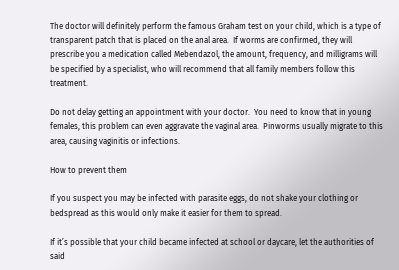The doctor will definitely perform the famous Graham test on your child, which is a type of transparent patch that is placed on the anal area.  If worms are confirmed, they will prescribe you a medication called Mebendazol, the amount, frequency, and milligrams will be specified by a specialist, who will recommend that all family members follow this treatment.

Do not delay getting an appointment with your doctor.  You need to know that in young females, this problem can even aggravate the vaginal area.  Pinworms usually migrate to this area, causing vaginitis or infections.

How to prevent them

If you suspect you may be infected with parasite eggs, do not shake your clothing or bedspread as this would only make it easier for them to spread.

If it’s possible that your child became infected at school or daycare, let the authorities of said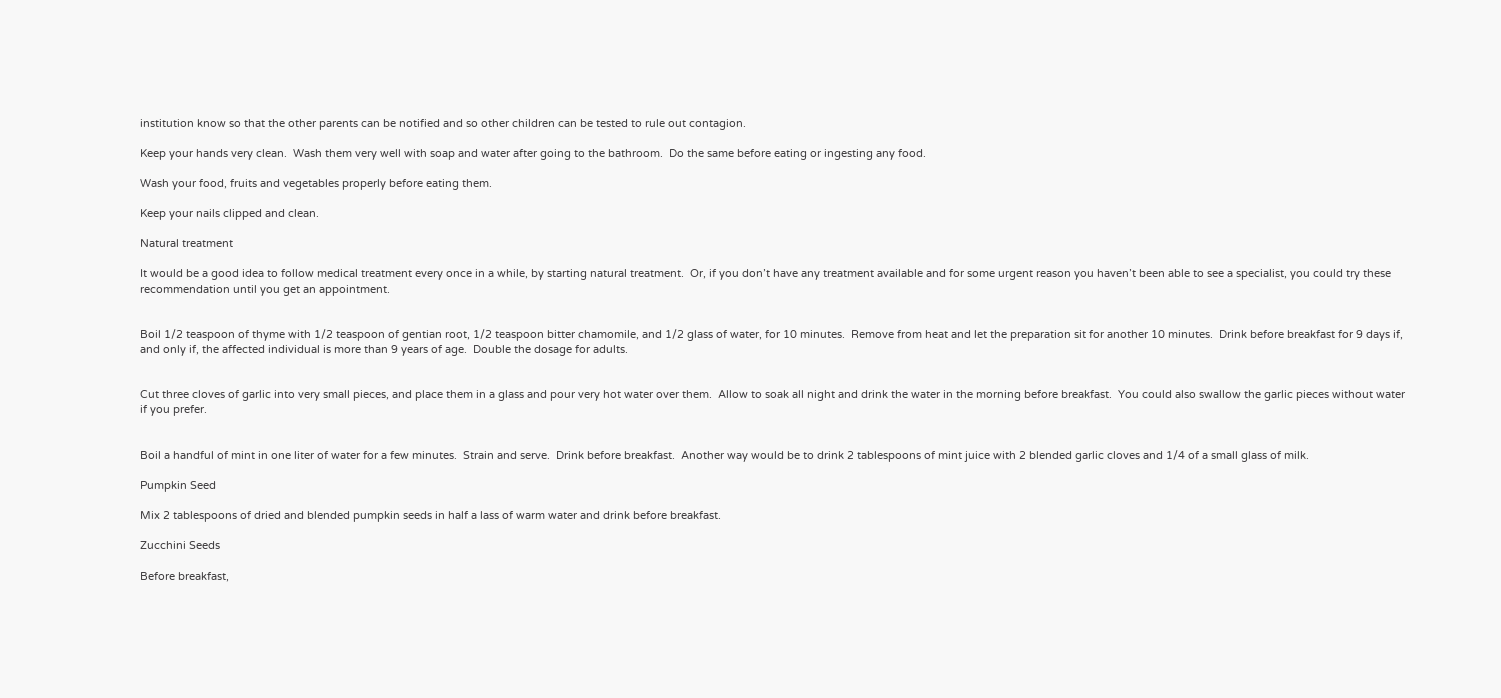institution know so that the other parents can be notified and so other children can be tested to rule out contagion.

Keep your hands very clean.  Wash them very well with soap and water after going to the bathroom.  Do the same before eating or ingesting any food.

Wash your food, fruits and vegetables properly before eating them.

Keep your nails clipped and clean.

Natural treatment

It would be a good idea to follow medical treatment every once in a while, by starting natural treatment.  Or, if you don’t have any treatment available and for some urgent reason you haven’t been able to see a specialist, you could try these recommendation until you get an appointment.


Boil 1/2 teaspoon of thyme with 1/2 teaspoon of gentian root, 1/2 teaspoon bitter chamomile, and 1/2 glass of water, for 10 minutes.  Remove from heat and let the preparation sit for another 10 minutes.  Drink before breakfast for 9 days if, and only if, the affected individual is more than 9 years of age.  Double the dosage for adults.


Cut three cloves of garlic into very small pieces, and place them in a glass and pour very hot water over them.  Allow to soak all night and drink the water in the morning before breakfast.  You could also swallow the garlic pieces without water if you prefer.


Boil a handful of mint in one liter of water for a few minutes.  Strain and serve.  Drink before breakfast.  Another way would be to drink 2 tablespoons of mint juice with 2 blended garlic cloves and 1/4 of a small glass of milk.

Pumpkin Seed

Mix 2 tablespoons of dried and blended pumpkin seeds in half a lass of warm water and drink before breakfast.

Zucchini Seeds

Before breakfast,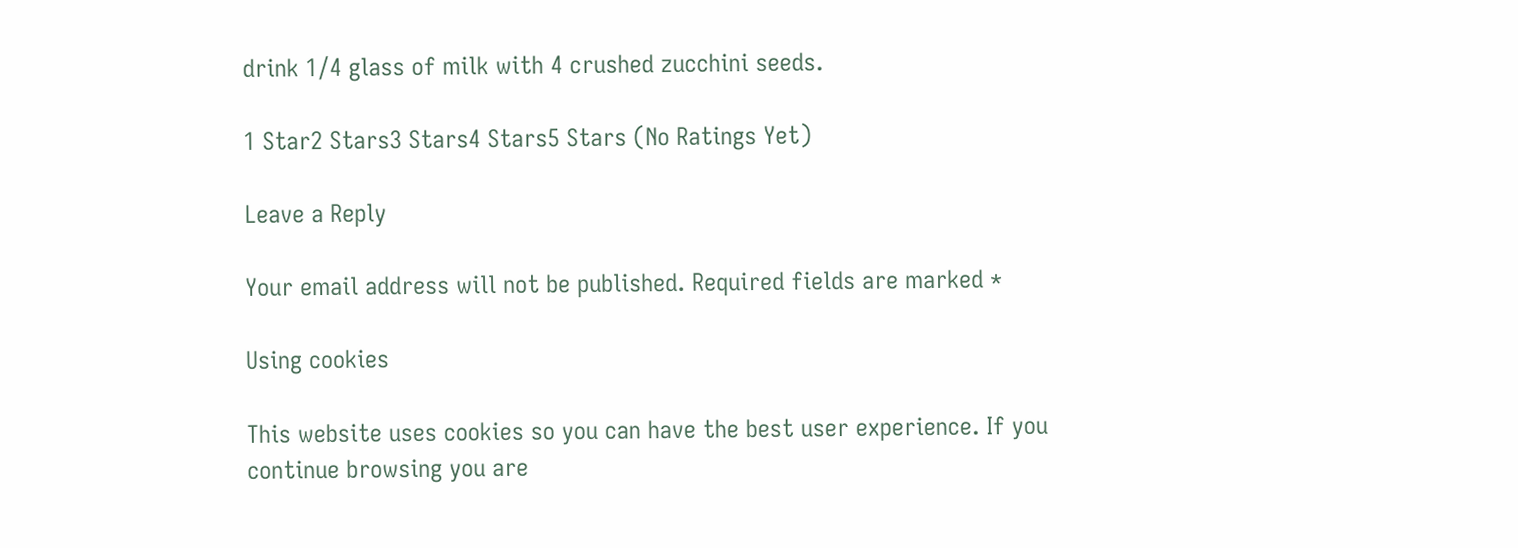drink 1/4 glass of milk with 4 crushed zucchini seeds.

1 Star2 Stars3 Stars4 Stars5 Stars (No Ratings Yet)

Leave a Reply

Your email address will not be published. Required fields are marked *

Using cookies

This website uses cookies so you can have the best user experience. If you continue browsing you are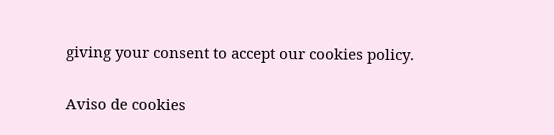giving your consent to accept our cookies policy.

Aviso de cookies